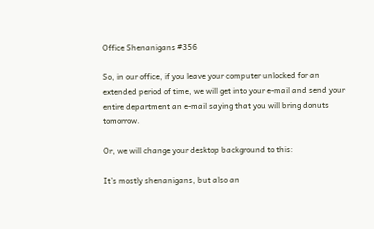Office Shenanigans #356

So, in our office, if you leave your computer unlocked for an extended period of time, we will get into your e-mail and send your entire department an e-mail saying that you will bring donuts tomorrow.

Or, we will change your desktop background to this:

It’s mostly shenanigans, but also an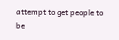attempt to get people to be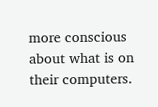more conscious about what is on their computers.